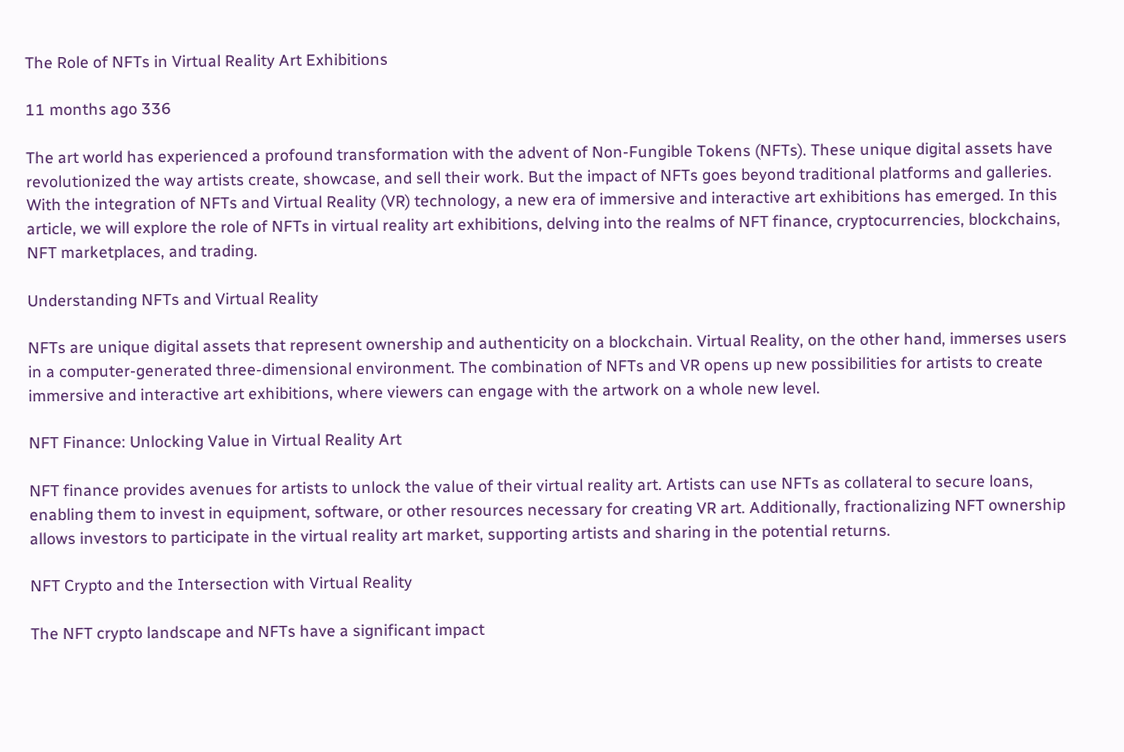The Role of NFTs in Virtual Reality Art Exhibitions

11 months ago 336

The art world has experienced a profound transformation with the advent of Non-Fungible Tokens (NFTs). These unique digital assets have revolutionized the way artists create, showcase, and sell their work. But the impact of NFTs goes beyond traditional platforms and galleries. With the integration of NFTs and Virtual Reality (VR) technology, a new era of immersive and interactive art exhibitions has emerged. In this article, we will explore the role of NFTs in virtual reality art exhibitions, delving into the realms of NFT finance, cryptocurrencies, blockchains, NFT marketplaces, and trading.

Understanding NFTs and Virtual Reality

NFTs are unique digital assets that represent ownership and authenticity on a blockchain. Virtual Reality, on the other hand, immerses users in a computer-generated three-dimensional environment. The combination of NFTs and VR opens up new possibilities for artists to create immersive and interactive art exhibitions, where viewers can engage with the artwork on a whole new level.

NFT Finance: Unlocking Value in Virtual Reality Art

NFT finance provides avenues for artists to unlock the value of their virtual reality art. Artists can use NFTs as collateral to secure loans, enabling them to invest in equipment, software, or other resources necessary for creating VR art. Additionally, fractionalizing NFT ownership allows investors to participate in the virtual reality art market, supporting artists and sharing in the potential returns.

NFT Crypto and the Intersection with Virtual Reality

The NFT crypto landscape and NFTs have a significant impact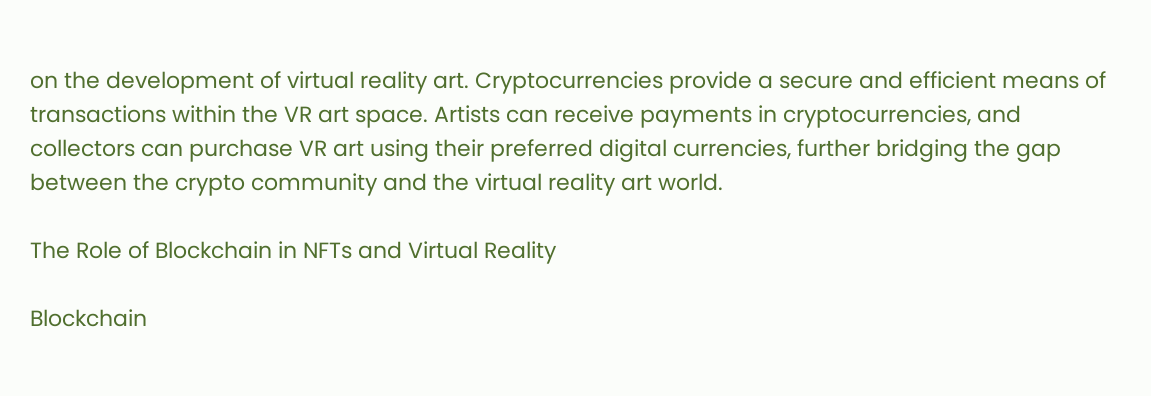on the development of virtual reality art. Cryptocurrencies provide a secure and efficient means of transactions within the VR art space. Artists can receive payments in cryptocurrencies, and collectors can purchase VR art using their preferred digital currencies, further bridging the gap between the crypto community and the virtual reality art world.

The Role of Blockchain in NFTs and Virtual Reality

Blockchain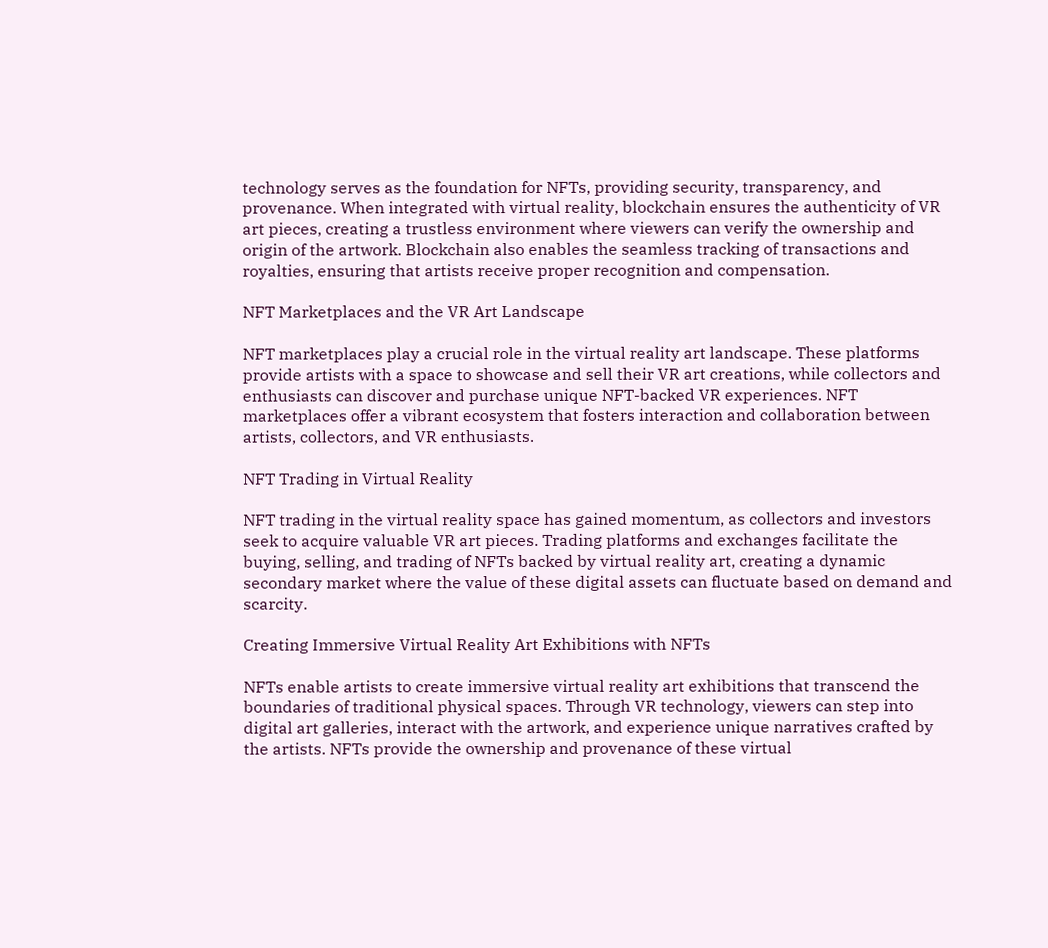technology serves as the foundation for NFTs, providing security, transparency, and provenance. When integrated with virtual reality, blockchain ensures the authenticity of VR art pieces, creating a trustless environment where viewers can verify the ownership and origin of the artwork. Blockchain also enables the seamless tracking of transactions and royalties, ensuring that artists receive proper recognition and compensation.

NFT Marketplaces and the VR Art Landscape

NFT marketplaces play a crucial role in the virtual reality art landscape. These platforms provide artists with a space to showcase and sell their VR art creations, while collectors and enthusiasts can discover and purchase unique NFT-backed VR experiences. NFT marketplaces offer a vibrant ecosystem that fosters interaction and collaboration between artists, collectors, and VR enthusiasts.

NFT Trading in Virtual Reality

NFT trading in the virtual reality space has gained momentum, as collectors and investors seek to acquire valuable VR art pieces. Trading platforms and exchanges facilitate the buying, selling, and trading of NFTs backed by virtual reality art, creating a dynamic secondary market where the value of these digital assets can fluctuate based on demand and scarcity.

Creating Immersive Virtual Reality Art Exhibitions with NFTs

NFTs enable artists to create immersive virtual reality art exhibitions that transcend the boundaries of traditional physical spaces. Through VR technology, viewers can step into digital art galleries, interact with the artwork, and experience unique narratives crafted by the artists. NFTs provide the ownership and provenance of these virtual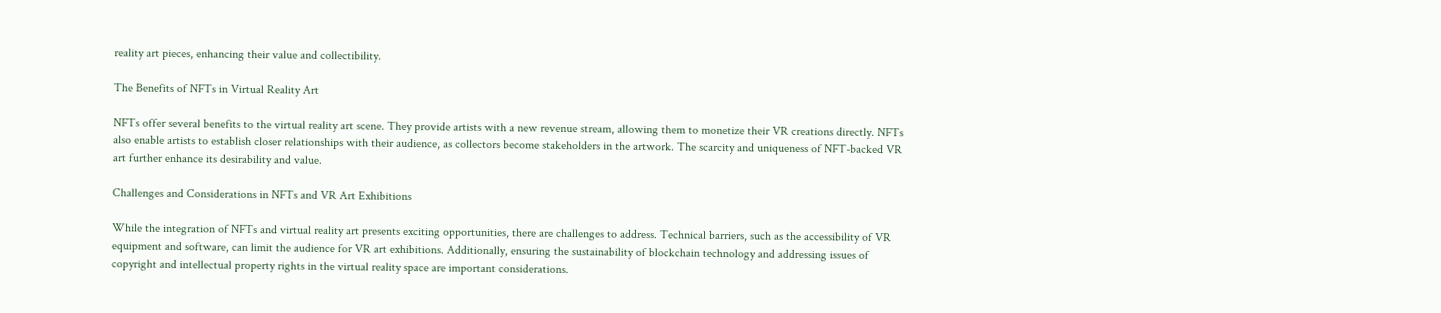reality art pieces, enhancing their value and collectibility.

The Benefits of NFTs in Virtual Reality Art

NFTs offer several benefits to the virtual reality art scene. They provide artists with a new revenue stream, allowing them to monetize their VR creations directly. NFTs also enable artists to establish closer relationships with their audience, as collectors become stakeholders in the artwork. The scarcity and uniqueness of NFT-backed VR art further enhance its desirability and value.

Challenges and Considerations in NFTs and VR Art Exhibitions

While the integration of NFTs and virtual reality art presents exciting opportunities, there are challenges to address. Technical barriers, such as the accessibility of VR equipment and software, can limit the audience for VR art exhibitions. Additionally, ensuring the sustainability of blockchain technology and addressing issues of copyright and intellectual property rights in the virtual reality space are important considerations.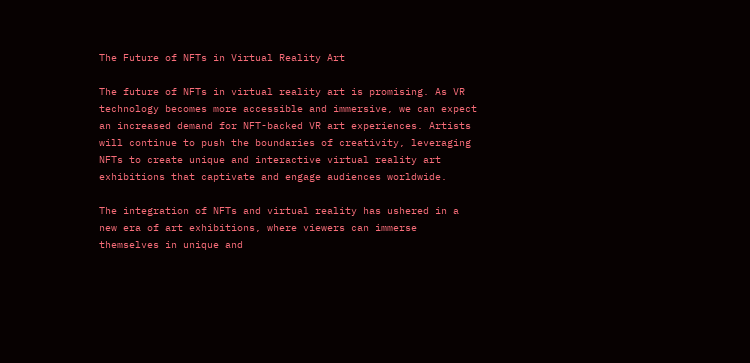The Future of NFTs in Virtual Reality Art

The future of NFTs in virtual reality art is promising. As VR technology becomes more accessible and immersive, we can expect an increased demand for NFT-backed VR art experiences. Artists will continue to push the boundaries of creativity, leveraging NFTs to create unique and interactive virtual reality art exhibitions that captivate and engage audiences worldwide.

The integration of NFTs and virtual reality has ushered in a new era of art exhibitions, where viewers can immerse themselves in unique and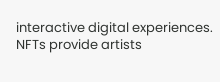interactive digital experiences. NFTs provide artists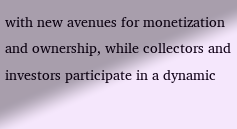with new avenues for monetization and ownership, while collectors and investors participate in a dynamic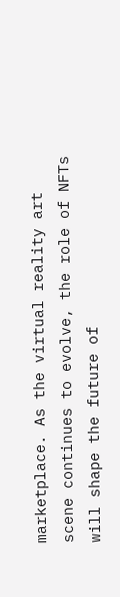marketplace. As the virtual reality art scene continues to evolve, the role of NFTs will shape the future of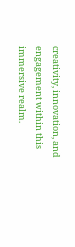creativity, innovation, and engagement within this immersive realm.